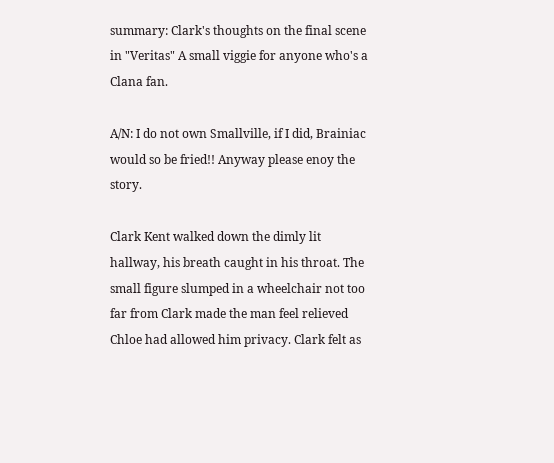summary: Clark's thoughts on the final scene in "Veritas" A small viggie for anyone who's a Clana fan.

A/N: I do not own Smallville, if I did, Brainiac would so be fried!! Anyway please enoy the story.

Clark Kent walked down the dimly lit hallway, his breath caught in his throat. The small figure slumped in a wheelchair not too far from Clark made the man feel relieved Chloe had allowed him privacy. Clark felt as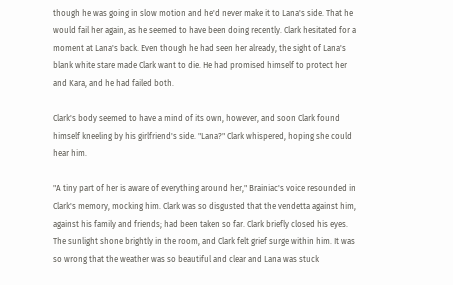though he was going in slow motion and he'd never make it to Lana's side. That he would fail her again, as he seemed to have been doing recently. Clark hesitated for a moment at Lana's back. Even though he had seen her already, the sight of Lana's blank white stare made Clark want to die. He had promised himself to protect her and Kara, and he had failed both.

Clark's body seemed to have a mind of its own, however, and soon Clark found himself kneeling by his girlfriend's side. "Lana?" Clark whispered, hoping she could hear him.

"A tiny part of her is aware of everything around her," Brainiac's voice resounded in Clark's memory, mocking him. Clark was so disgusted that the vendetta against him, against his family and friends; had been taken so far. Clark briefly closed his eyes. The sunlight shone brightly in the room, and Clark felt grief surge within him. It was so wrong that the weather was so beautiful and clear and Lana was stuck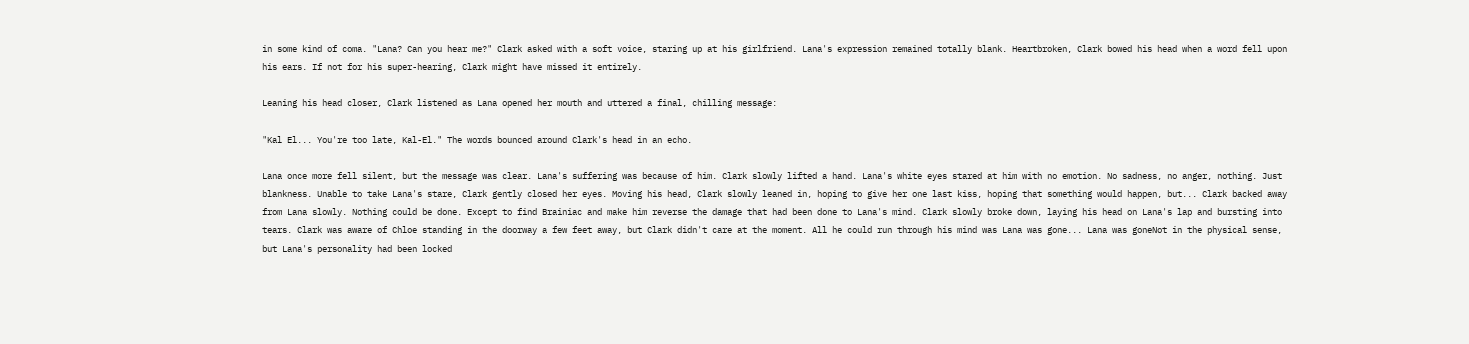in some kind of coma. "Lana? Can you hear me?" Clark asked with a soft voice, staring up at his girlfriend. Lana's expression remained totally blank. Heartbroken, Clark bowed his head when a word fell upon his ears. If not for his super-hearing, Clark might have missed it entirely.

Leaning his head closer, Clark listened as Lana opened her mouth and uttered a final, chilling message:

"Kal El... You're too late, Kal-El." The words bounced around Clark's head in an echo.

Lana once more fell silent, but the message was clear. Lana's suffering was because of him. Clark slowly lifted a hand. Lana's white eyes stared at him with no emotion. No sadness, no anger, nothing. Just blankness. Unable to take Lana's stare, Clark gently closed her eyes. Moving his head, Clark slowly leaned in, hoping to give her one last kiss, hoping that something would happen, but... Clark backed away from Lana slowly. Nothing could be done. Except to find Brainiac and make him reverse the damage that had been done to Lana's mind. Clark slowly broke down, laying his head on Lana's lap and bursting into tears. Clark was aware of Chloe standing in the doorway a few feet away, but Clark didn't care at the moment. All he could run through his mind was Lana was gone... Lana was goneNot in the physical sense, but Lana's personality had been locked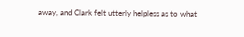away, and Clark felt utterly helpless as to what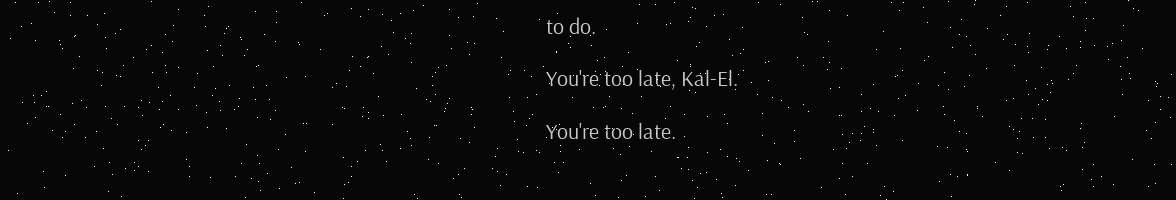to do.

You're too late, Kal-El.

You're too late.